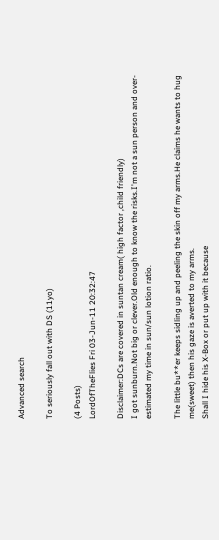Advanced search

To seriously fall out with DS (11yo)

(4 Posts)
LordOfTheFlies Fri 03-Jun-11 20:32:47

Disclaimer:DCs are covered in suntan cream( high factor ,child friendly)
I got sunburn.Not big or clever.Old enough to know the risks.I'm not a sun person and over-estimated my time in sun/sun lotion ratio.

The little bu**er keeps sidling up and peeling the skin off my arms.He claims he wants to hug me(sweet) then his gaze is averted to my arms.
Shall I hide his X-Box or put up with it because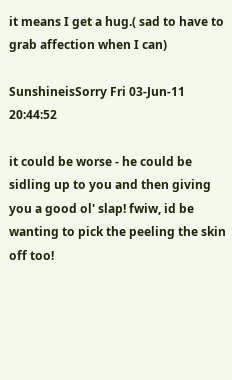it means I get a hug.( sad to have to grab affection when I can)

SunshineisSorry Fri 03-Jun-11 20:44:52

it could be worse - he could be sidling up to you and then giving you a good ol' slap! fwiw, id be wanting to pick the peeling the skin off too!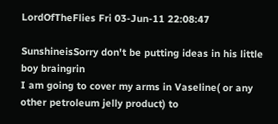LordOfTheFlies Fri 03-Jun-11 22:08:47

SunshineisSorry don't be putting ideas in his little boy braingrin
I am going to cover my arms in Vaseline( or any other petroleum jelly product) to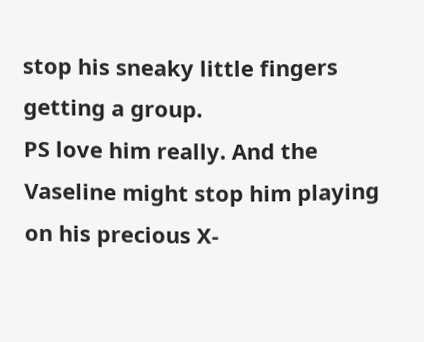stop his sneaky little fingers getting a group.
PS love him really. And the Vaseline might stop him playing on his precious X-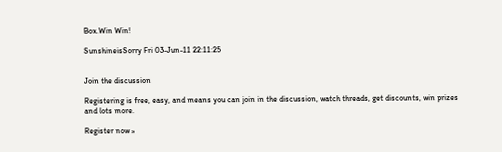Box.Win Win!

SunshineisSorry Fri 03-Jun-11 22:11:25


Join the discussion

Registering is free, easy, and means you can join in the discussion, watch threads, get discounts, win prizes and lots more.

Register now »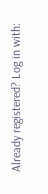Already registered? Log in with: